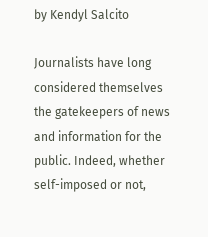by Kendyl Salcito

Journalists have long considered themselves the gatekeepers of news and information for the public. Indeed, whether self-imposed or not,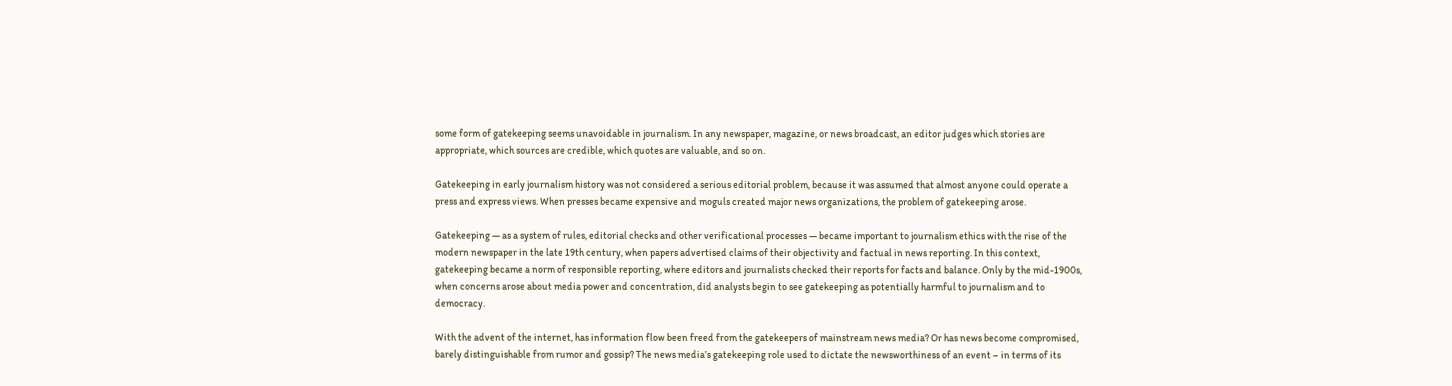some form of gatekeeping seems unavoidable in journalism. In any newspaper, magazine, or news broadcast, an editor judges which stories are appropriate, which sources are credible, which quotes are valuable, and so on.

Gatekeeping in early journalism history was not considered a serious editorial problem, because it was assumed that almost anyone could operate a press and express views. When presses became expensive and moguls created major news organizations, the problem of gatekeeping arose.

Gatekeeping — as a system of rules, editorial checks and other verificational processes — became important to journalism ethics with the rise of the modern newspaper in the late 19th century, when papers advertised claims of their objectivity and factual in news reporting. In this context, gatekeeping became a norm of responsible reporting, where editors and journalists checked their reports for facts and balance. Only by the mid-1900s, when concerns arose about media power and concentration, did analysts begin to see gatekeeping as potentially harmful to journalism and to democracy.

With the advent of the internet, has information flow been freed from the gatekeepers of mainstream news media? Or has news become compromised, barely distinguishable from rumor and gossip? The news media’s gatekeeping role used to dictate the newsworthiness of an event – in terms of its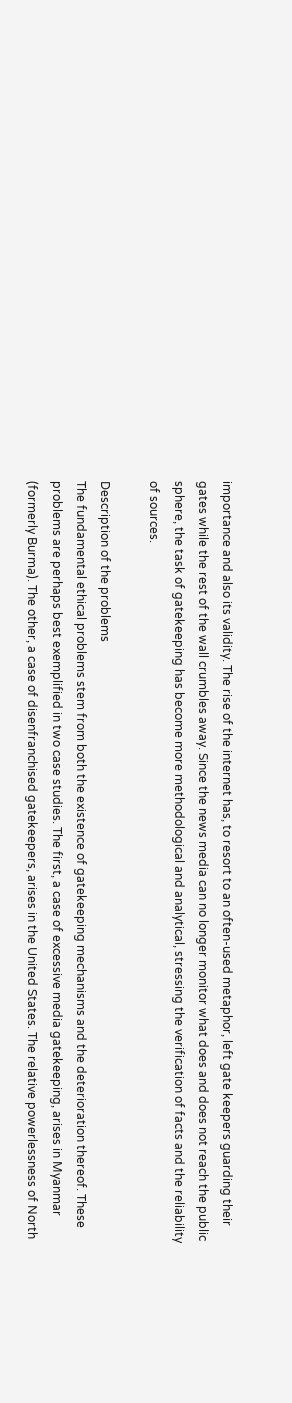importance and also its validity. The rise of the internet has, to resort to an often-used metaphor, left gate keepers guarding their gates while the rest of the wall crumbles away. Since the news media can no longer monitor what does and does not reach the public sphere, the task of gatekeeping has become more methodological and analytical, stressing the verification of facts and the reliability of sources.

Description of the problems
The fundamental ethical problems stem from both the existence of gatekeeping mechanisms and the deterioration thereof. These problems are perhaps best exemplified in two case studies. The first, a case of excessive media gatekeeping, arises in Myanmar (formerly Burma). The other, a case of disenfranchised gatekeepers, arises in the United States. The relative powerlessness of North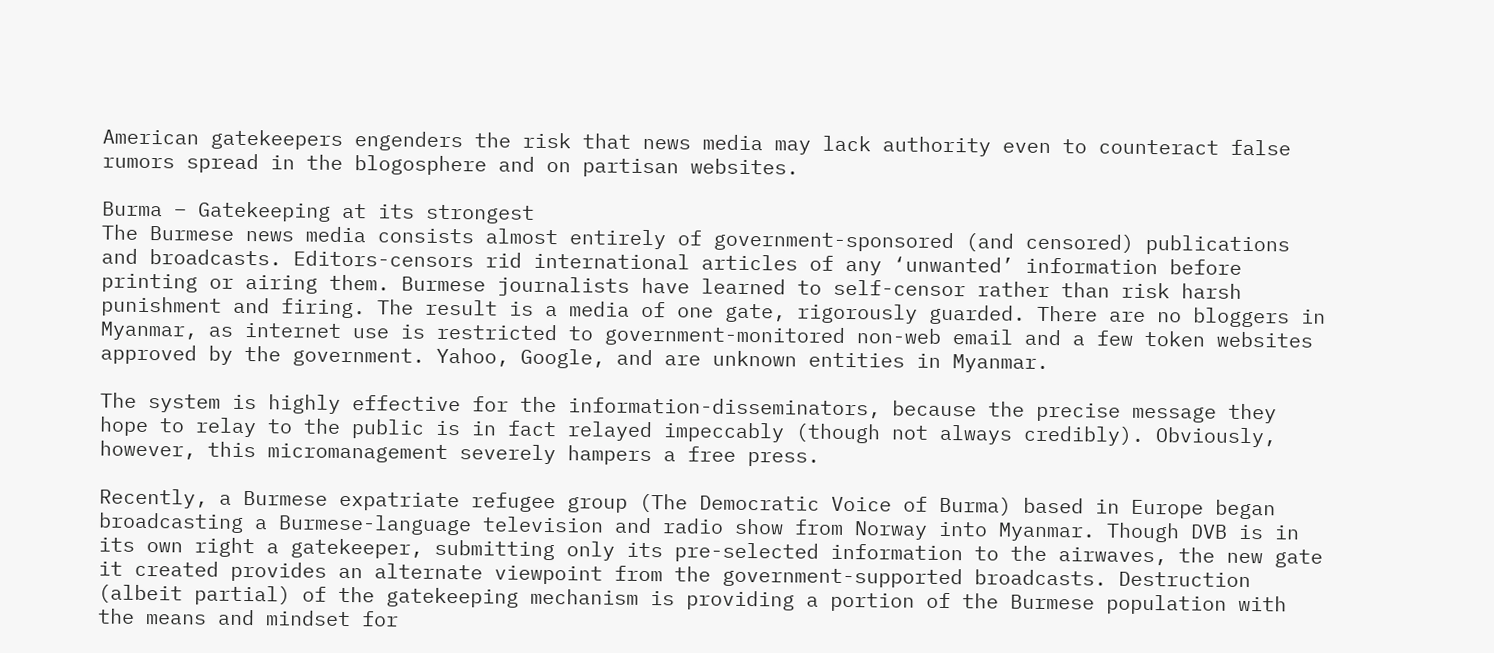American gatekeepers engenders the risk that news media may lack authority even to counteract false rumors spread in the blogosphere and on partisan websites.

Burma – Gatekeeping at its strongest
The Burmese news media consists almost entirely of government-sponsored (and censored) publications and broadcasts. Editors-censors rid international articles of any ‘unwanted’ information before printing or airing them. Burmese journalists have learned to self-censor rather than risk harsh punishment and firing. The result is a media of one gate, rigorously guarded. There are no bloggers in Myanmar, as internet use is restricted to government-monitored non-web email and a few token websites approved by the government. Yahoo, Google, and are unknown entities in Myanmar.

The system is highly effective for the information-disseminators, because the precise message they hope to relay to the public is in fact relayed impeccably (though not always credibly). Obviously, however, this micromanagement severely hampers a free press.

Recently, a Burmese expatriate refugee group (The Democratic Voice of Burma) based in Europe began broadcasting a Burmese-language television and radio show from Norway into Myanmar. Though DVB is in its own right a gatekeeper, submitting only its pre-selected information to the airwaves, the new gate it created provides an alternate viewpoint from the government-supported broadcasts. Destruction (albeit partial) of the gatekeeping mechanism is providing a portion of the Burmese population with the means and mindset for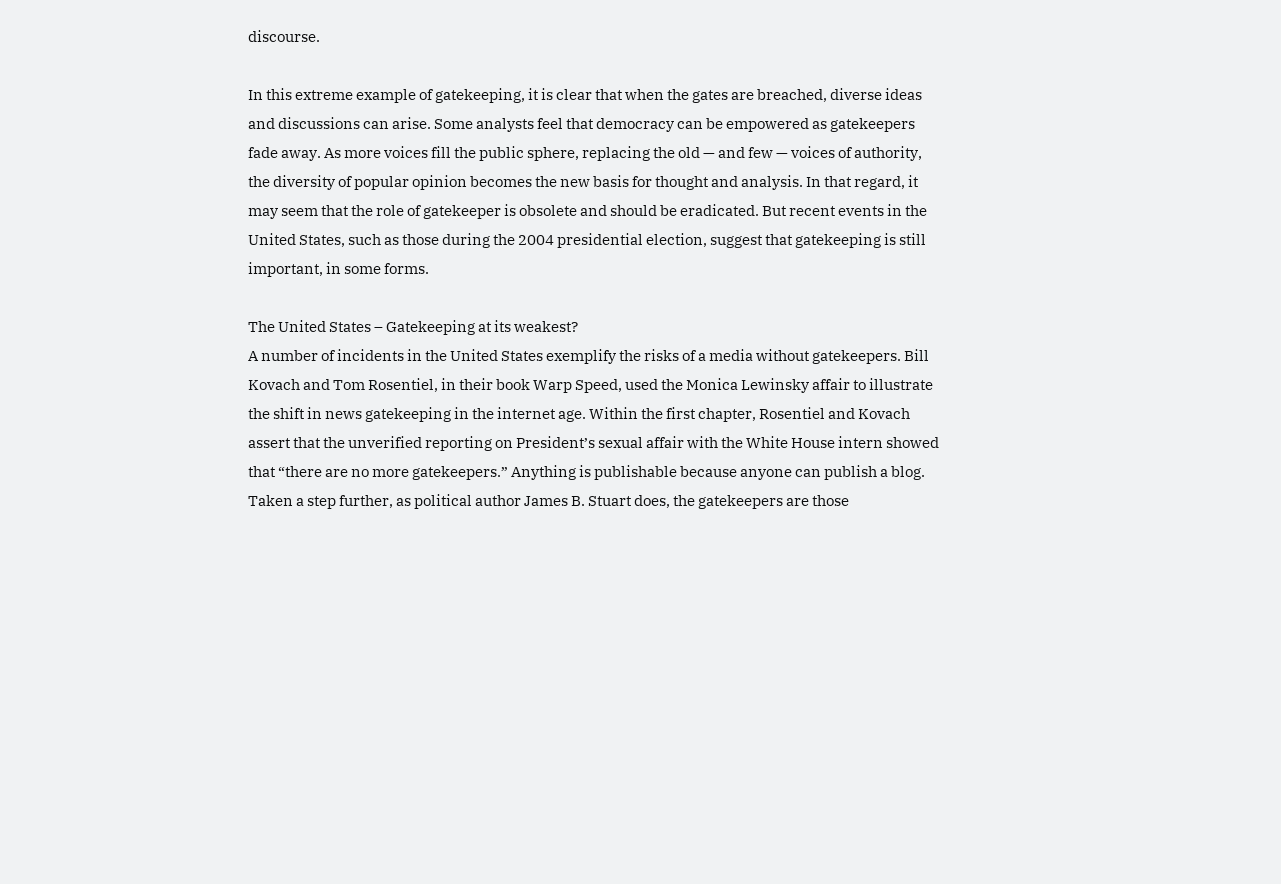discourse.

In this extreme example of gatekeeping, it is clear that when the gates are breached, diverse ideas and discussions can arise. Some analysts feel that democracy can be empowered as gatekeepers fade away. As more voices fill the public sphere, replacing the old — and few — voices of authority, the diversity of popular opinion becomes the new basis for thought and analysis. In that regard, it may seem that the role of gatekeeper is obsolete and should be eradicated. But recent events in the United States, such as those during the 2004 presidential election, suggest that gatekeeping is still important, in some forms.

The United States – Gatekeeping at its weakest?
A number of incidents in the United States exemplify the risks of a media without gatekeepers. Bill Kovach and Tom Rosentiel, in their book Warp Speed, used the Monica Lewinsky affair to illustrate the shift in news gatekeeping in the internet age. Within the first chapter, Rosentiel and Kovach assert that the unverified reporting on President’s sexual affair with the White House intern showed that “there are no more gatekeepers.” Anything is publishable because anyone can publish a blog. Taken a step further, as political author James B. Stuart does, the gatekeepers are those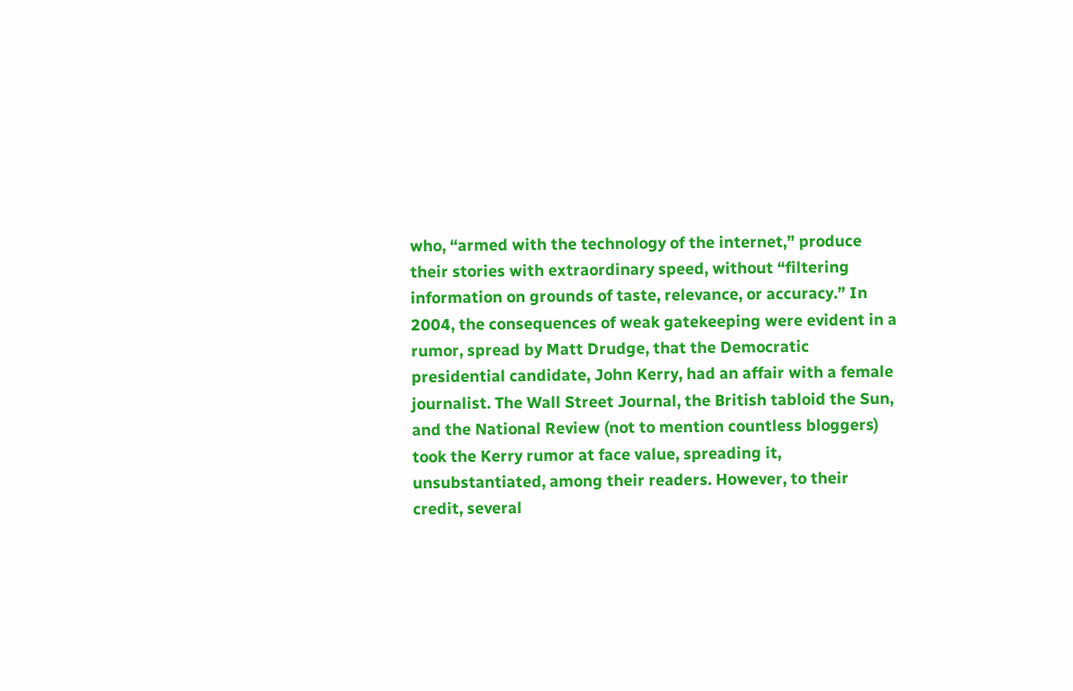who, “armed with the technology of the internet,” produce their stories with extraordinary speed, without “filtering information on grounds of taste, relevance, or accuracy.” In 2004, the consequences of weak gatekeeping were evident in a rumor, spread by Matt Drudge, that the Democratic presidential candidate, John Kerry, had an affair with a female journalist. The Wall Street Journal, the British tabloid the Sun, and the National Review (not to mention countless bloggers) took the Kerry rumor at face value, spreading it, unsubstantiated, among their readers. However, to their credit, several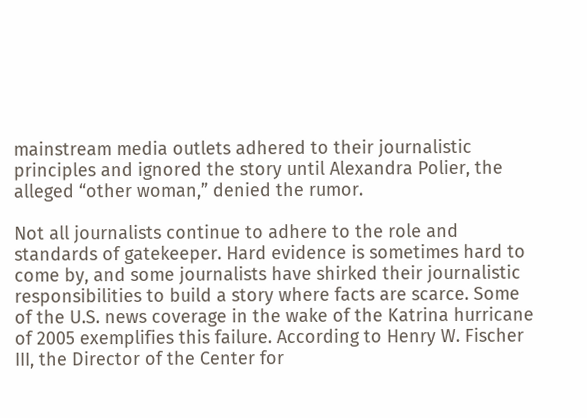mainstream media outlets adhered to their journalistic principles and ignored the story until Alexandra Polier, the alleged “other woman,” denied the rumor.

Not all journalists continue to adhere to the role and standards of gatekeeper. Hard evidence is sometimes hard to come by, and some journalists have shirked their journalistic responsibilities to build a story where facts are scarce. Some of the U.S. news coverage in the wake of the Katrina hurricane of 2005 exemplifies this failure. According to Henry W. Fischer III, the Director of the Center for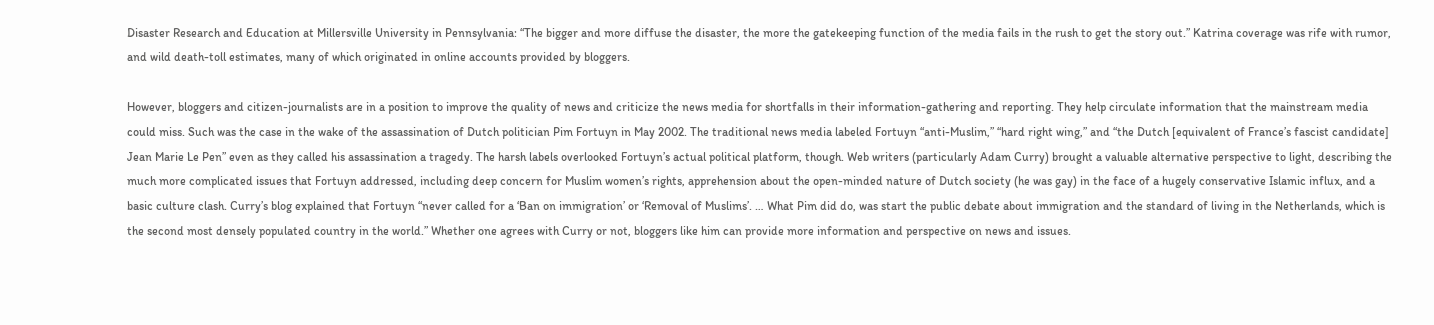Disaster Research and Education at Millersville University in Pennsylvania: “The bigger and more diffuse the disaster, the more the gatekeeping function of the media fails in the rush to get the story out.” Katrina coverage was rife with rumor, and wild death-toll estimates, many of which originated in online accounts provided by bloggers.

However, bloggers and citizen-journalists are in a position to improve the quality of news and criticize the news media for shortfalls in their information-gathering and reporting. They help circulate information that the mainstream media could miss. Such was the case in the wake of the assassination of Dutch politician Pim Fortuyn in May 2002. The traditional news media labeled Fortuyn “anti-Muslim,” “hard right wing,” and “the Dutch [equivalent of France’s fascist candidate] Jean Marie Le Pen” even as they called his assassination a tragedy. The harsh labels overlooked Fortuyn’s actual political platform, though. Web writers (particularly Adam Curry) brought a valuable alternative perspective to light, describing the much more complicated issues that Fortuyn addressed, including deep concern for Muslim women’s rights, apprehension about the open-minded nature of Dutch society (he was gay) in the face of a hugely conservative Islamic influx, and a basic culture clash. Curry’s blog explained that Fortuyn “never called for a ‘Ban on immigration’ or ‘Removal of Muslims’. … What Pim did do, was start the public debate about immigration and the standard of living in the Netherlands, which is the second most densely populated country in the world.” Whether one agrees with Curry or not, bloggers like him can provide more information and perspective on news and issues.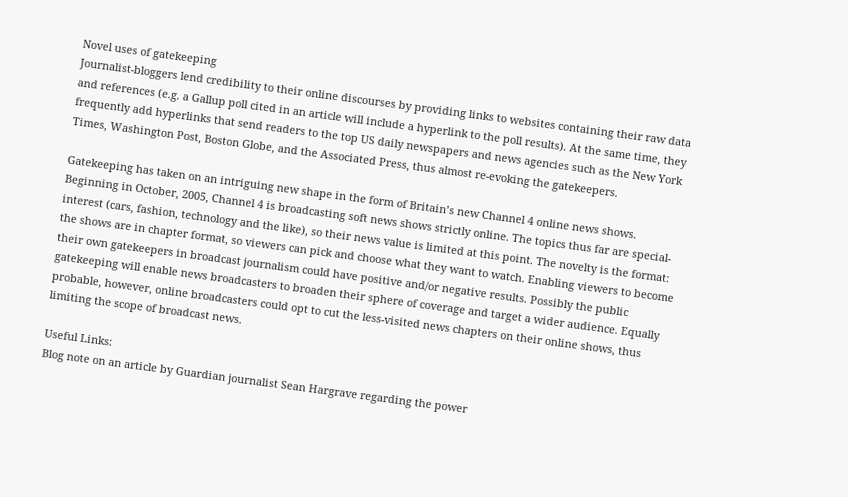Novel uses of gatekeeping
Journalist-bloggers lend credibility to their online discourses by providing links to websites containing their raw data and references (e.g. a Gallup poll cited in an article will include a hyperlink to the poll results). At the same time, they frequently add hyperlinks that send readers to the top US daily newspapers and news agencies such as the New York Times, Washington Post, Boston Globe, and the Associated Press, thus almost re-evoking the gatekeepers.

Gatekeeping has taken on an intriguing new shape in the form of Britain’s new Channel 4 online news shows. Beginning in October, 2005, Channel 4 is broadcasting soft news shows strictly online. The topics thus far are special-interest (cars, fashion, technology and the like), so their news value is limited at this point. The novelty is the format: the shows are in chapter format, so viewers can pick and choose what they want to watch. Enabling viewers to become their own gatekeepers in broadcast journalism could have positive and/or negative results. Possibly the public gatekeeping will enable news broadcasters to broaden their sphere of coverage and target a wider audience. Equally probable, however, online broadcasters could opt to cut the less-visited news chapters on their online shows, thus limiting the scope of broadcast news.

Useful Links:
Blog note on an article by Guardian journalist Sean Hargrave regarding the power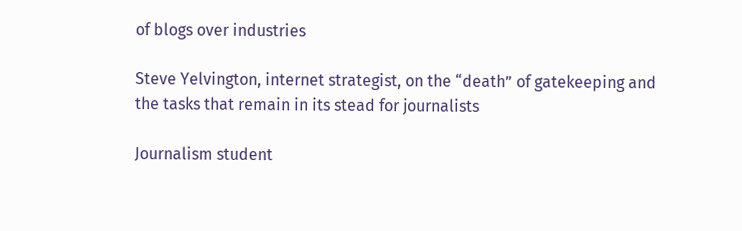of blogs over industries

Steve Yelvington, internet strategist, on the “death” of gatekeeping and the tasks that remain in its stead for journalists

Journalism student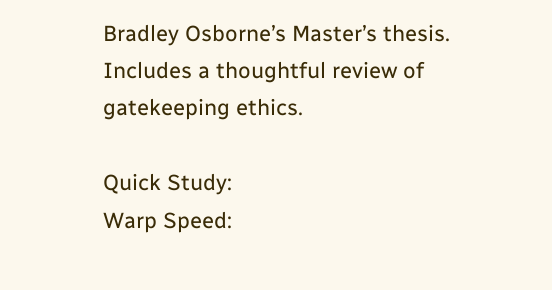Bradley Osborne’s Master’s thesis. Includes a thoughtful review of gatekeeping ethics.

Quick Study:
Warp Speed: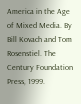America in the Age of Mixed Media. By Bill Kovach and Tom Rosenstiel. The Century Foundation Press, 1999.